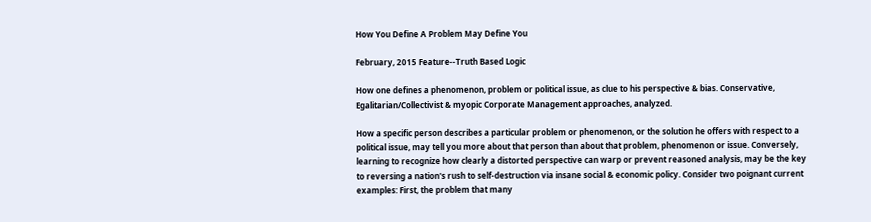How You Define A Problem May Define You

February, 2015 Feature--Truth Based Logic

How one defines a phenomenon, problem or political issue, as clue to his perspective & bias. Conservative, Egalitarian/Collectivist & myopic Corporate Management approaches, analyzed.

How a specific person describes a particular problem or phenomenon, or the solution he offers with respect to a political issue, may tell you more about that person than about that problem, phenomenon or issue. Conversely, learning to recognize how clearly a distorted perspective can warp or prevent reasoned analysis, may be the key to reversing a nation's rush to self-destruction via insane social & economic policy. Consider two poignant current examples: First, the problem that many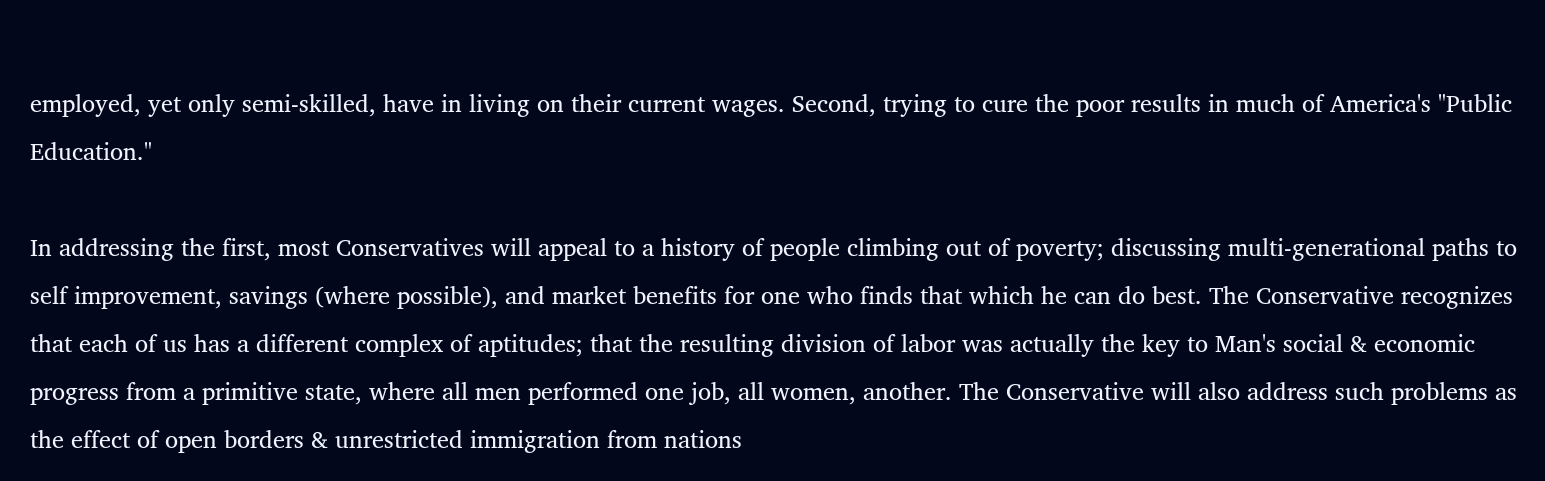employed, yet only semi-skilled, have in living on their current wages. Second, trying to cure the poor results in much of America's "Public Education."

In addressing the first, most Conservatives will appeal to a history of people climbing out of poverty; discussing multi-generational paths to self improvement, savings (where possible), and market benefits for one who finds that which he can do best. The Conservative recognizes that each of us has a different complex of aptitudes; that the resulting division of labor was actually the key to Man's social & economic progress from a primitive state, where all men performed one job, all women, another. The Conservative will also address such problems as the effect of open borders & unrestricted immigration from nations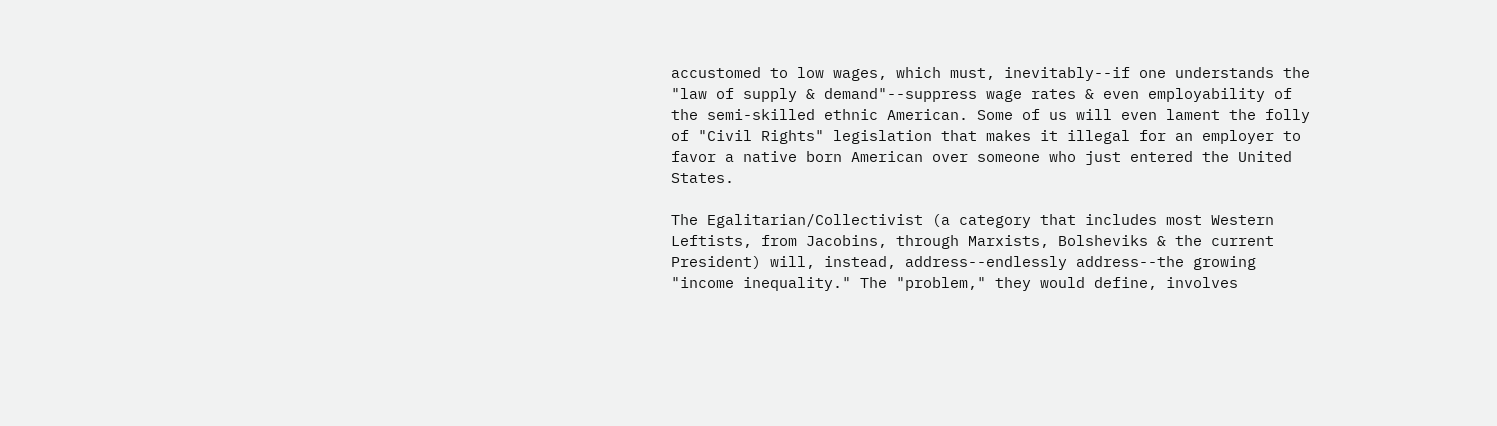accustomed to low wages, which must, inevitably--if one understands the "law of supply & demand"--suppress wage rates & even employability of the semi-skilled ethnic American. Some of us will even lament the folly of "Civil Rights" legislation that makes it illegal for an employer to favor a native born American over someone who just entered the United States.

The Egalitarian/Collectivist (a category that includes most Western Leftists, from Jacobins, through Marxists, Bolsheviks & the current President) will, instead, address--endlessly address--the growing "income inequality." The "problem," they would define, involves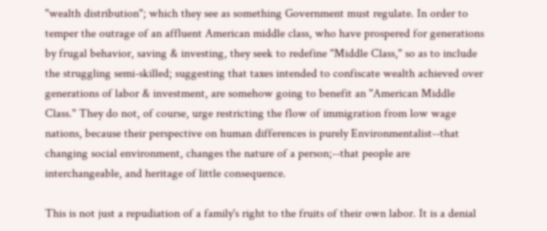"wealth distribution"; which they see as something Government must regulate. In order to temper the outrage of an affluent American middle class, who have prospered for generations by frugal behavior, saving & investing, they seek to redefine "Middle Class," so as to include the struggling semi-skilled; suggesting that taxes intended to confiscate wealth achieved over generations of labor & investment, are somehow going to benefit an "American Middle Class." They do not, of course, urge restricting the flow of immigration from low wage nations, because their perspective on human differences is purely Environmentalist--that changing social environment, changes the nature of a person;--that people are interchangeable, and heritage of little consequence.

This is not just a repudiation of a family's right to the fruits of their own labor. It is a denial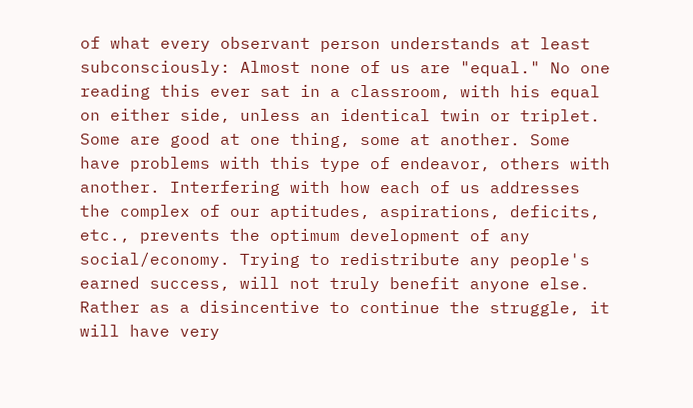of what every observant person understands at least subconsciously: Almost none of us are "equal." No one reading this ever sat in a classroom, with his equal on either side, unless an identical twin or triplet. Some are good at one thing, some at another. Some have problems with this type of endeavor, others with another. Interfering with how each of us addresses the complex of our aptitudes, aspirations, deficits, etc., prevents the optimum development of any social/economy. Trying to redistribute any people's earned success, will not truly benefit anyone else. Rather as a disincentive to continue the struggle, it will have very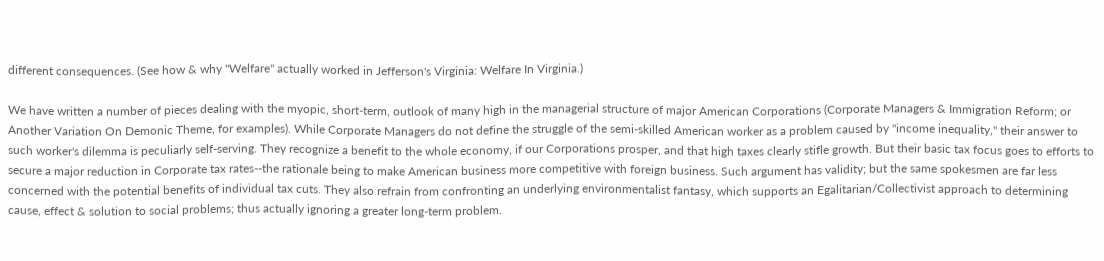different consequences. (See how & why "Welfare" actually worked in Jefferson's Virginia: Welfare In Virginia.)

We have written a number of pieces dealing with the myopic, short-term, outlook of many high in the managerial structure of major American Corporations (Corporate Managers & Immigration Reform; or Another Variation On Demonic Theme, for examples). While Corporate Managers do not define the struggle of the semi-skilled American worker as a problem caused by "income inequality," their answer to such worker's dilemma is peculiarly self-serving. They recognize a benefit to the whole economy, if our Corporations prosper, and that high taxes clearly stifle growth. But their basic tax focus goes to efforts to secure a major reduction in Corporate tax rates--the rationale being to make American business more competitive with foreign business. Such argument has validity; but the same spokesmen are far less concerned with the potential benefits of individual tax cuts. They also refrain from confronting an underlying environmentalist fantasy, which supports an Egalitarian/Collectivist approach to determining cause, effect & solution to social problems; thus actually ignoring a greater long-term problem.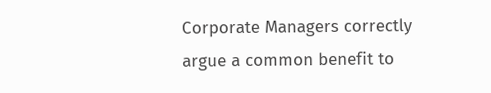Corporate Managers correctly argue a common benefit to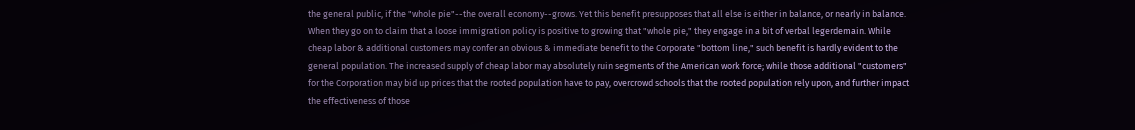the general public, if the "whole pie"--the overall economy--grows. Yet this benefit presupposes that all else is either in balance, or nearly in balance. When they go on to claim that a loose immigration policy is positive to growing that "whole pie," they engage in a bit of verbal legerdemain. While cheap labor & additional customers may confer an obvious & immediate benefit to the Corporate "bottom line," such benefit is hardly evident to the general population. The increased supply of cheap labor may absolutely ruin segments of the American work force; while those additional "customers" for the Corporation may bid up prices that the rooted population have to pay, overcrowd schools that the rooted population rely upon, and further impact the effectiveness of those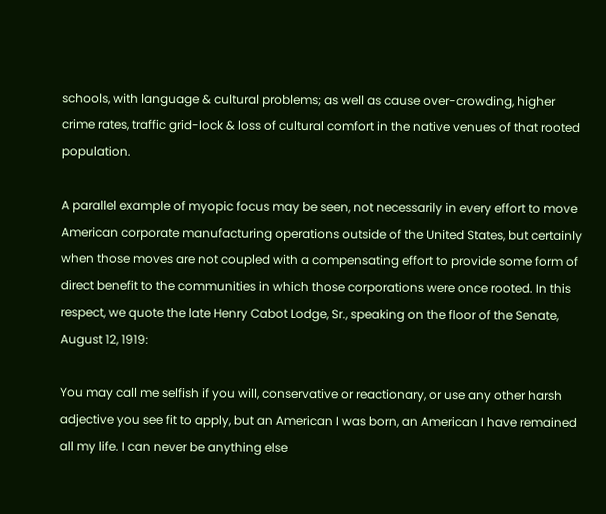schools, with language & cultural problems; as well as cause over-crowding, higher crime rates, traffic grid-lock & loss of cultural comfort in the native venues of that rooted population.

A parallel example of myopic focus may be seen, not necessarily in every effort to move American corporate manufacturing operations outside of the United States, but certainly when those moves are not coupled with a compensating effort to provide some form of direct benefit to the communities in which those corporations were once rooted. In this respect, we quote the late Henry Cabot Lodge, Sr., speaking on the floor of the Senate, August 12, 1919:

You may call me selfish if you will, conservative or reactionary, or use any other harsh adjective you see fit to apply, but an American I was born, an American I have remained all my life. I can never be anything else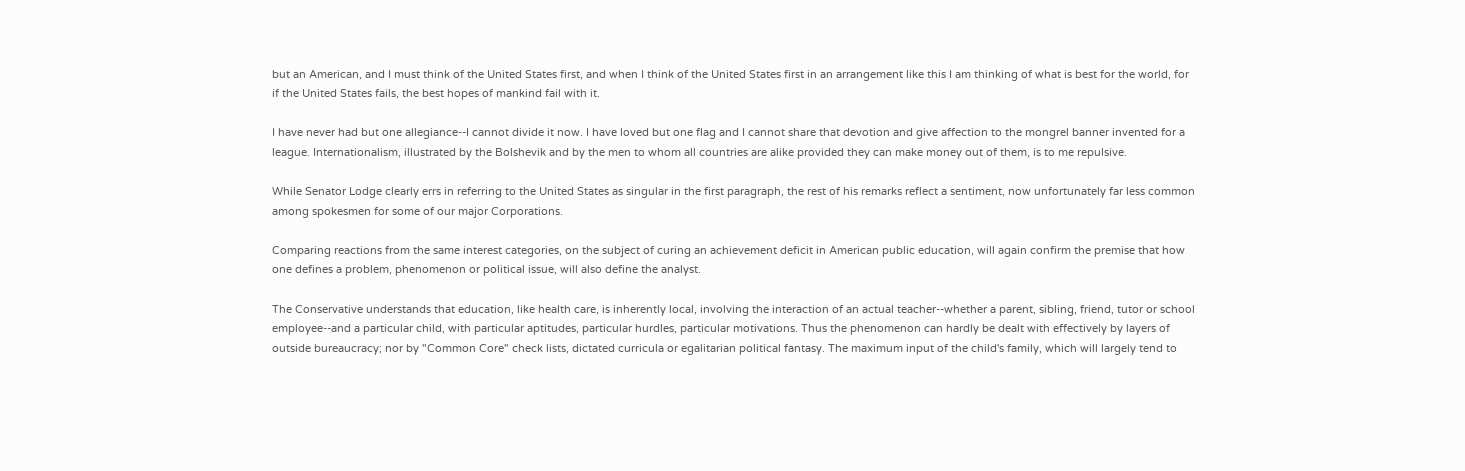but an American, and I must think of the United States first, and when I think of the United States first in an arrangement like this I am thinking of what is best for the world, for if the United States fails, the best hopes of mankind fail with it.

I have never had but one allegiance--I cannot divide it now. I have loved but one flag and I cannot share that devotion and give affection to the mongrel banner invented for a league. Internationalism, illustrated by the Bolshevik and by the men to whom all countries are alike provided they can make money out of them, is to me repulsive.

While Senator Lodge clearly errs in referring to the United States as singular in the first paragraph, the rest of his remarks reflect a sentiment, now unfortunately far less common among spokesmen for some of our major Corporations.

Comparing reactions from the same interest categories, on the subject of curing an achievement deficit in American public education, will again confirm the premise that how one defines a problem, phenomenon or political issue, will also define the analyst.

The Conservative understands that education, like health care, is inherently local, involving the interaction of an actual teacher--whether a parent, sibling, friend, tutor or school employee--and a particular child, with particular aptitudes, particular hurdles, particular motivations. Thus the phenomenon can hardly be dealt with effectively by layers of outside bureaucracy; nor by "Common Core" check lists, dictated curricula or egalitarian political fantasy. The maximum input of the child's family, which will largely tend to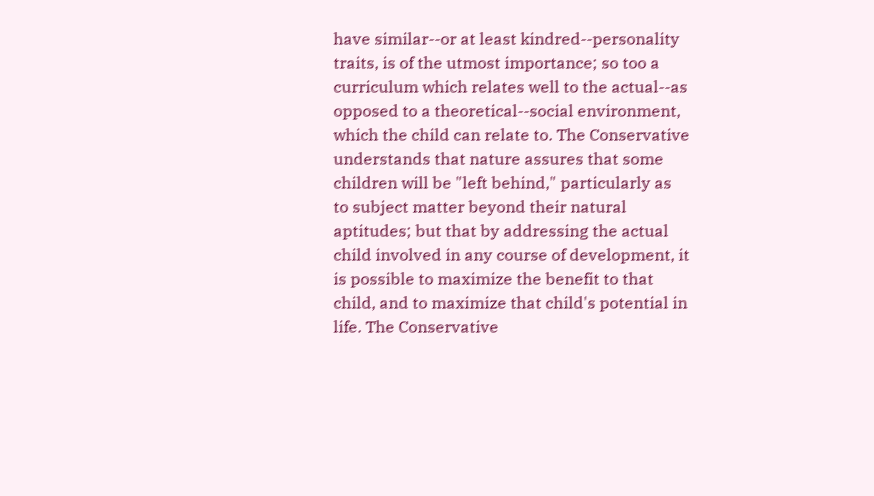have similar--or at least kindred--personality traits, is of the utmost importance; so too a curriculum which relates well to the actual--as opposed to a theoretical--social environment, which the child can relate to. The Conservative understands that nature assures that some children will be "left behind," particularly as to subject matter beyond their natural aptitudes; but that by addressing the actual child involved in any course of development, it is possible to maximize the benefit to that child, and to maximize that child's potential in life. The Conservative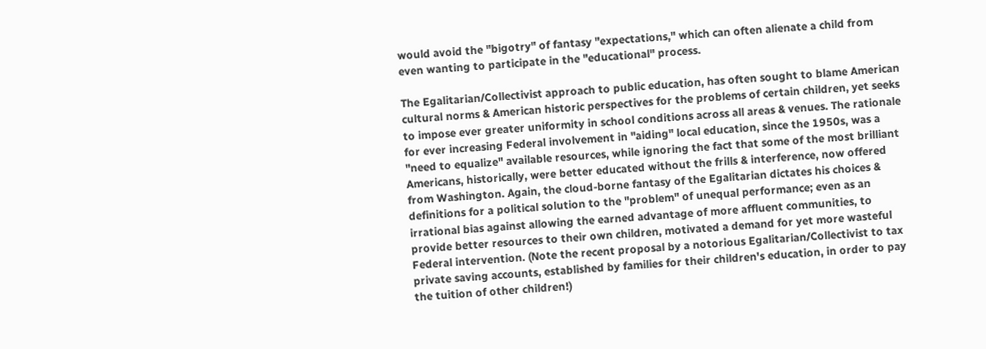would avoid the "bigotry" of fantasy "expectations," which can often alienate a child from even wanting to participate in the "educational" process.

The Egalitarian/Collectivist approach to public education, has often sought to blame American cultural norms & American historic perspectives for the problems of certain children, yet seeks to impose ever greater uniformity in school conditions across all areas & venues. The rationale for ever increasing Federal involvement in "aiding" local education, since the 1950s, was a "need to equalize" available resources, while ignoring the fact that some of the most brilliant Americans, historically, were better educated without the frills & interference, now offered from Washington. Again, the cloud-borne fantasy of the Egalitarian dictates his choices & definitions for a political solution to the "problem" of unequal performance; even as an irrational bias against allowing the earned advantage of more affluent communities, to provide better resources to their own children, motivated a demand for yet more wasteful Federal intervention. (Note the recent proposal by a notorious Egalitarian/Collectivist to tax private saving accounts, established by families for their children's education, in order to pay the tuition of other children!)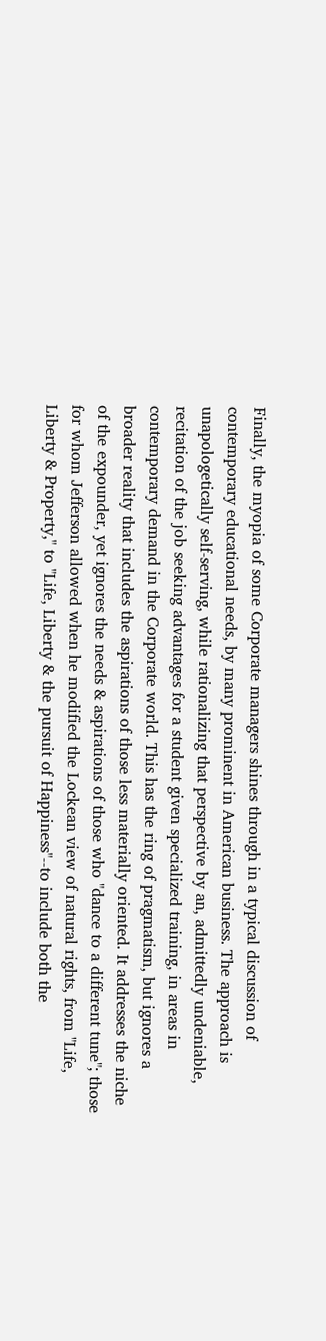Finally, the myopia of some Corporate managers shines through in a typical discussion of contemporary educational needs, by many prominent in American business. The approach is unapologetically self-serving, while rationalizing that perspective by an, admittedly undeniable, recitation of the job seeking advantages for a student given specialized training, in areas in contemporary demand in the Corporate world. This has the ring of pragmatism, but ignores a broader reality that includes the aspirations of those less materially oriented. It addresses the niche of the expounder, yet ignores the needs & aspirations of those who "dance to a different tune"; those for whom Jefferson allowed when he modified the Lockean view of natural rights, from "Life, Liberty & Property," to "Life, Liberty & the pursuit of Happiness"--to include both the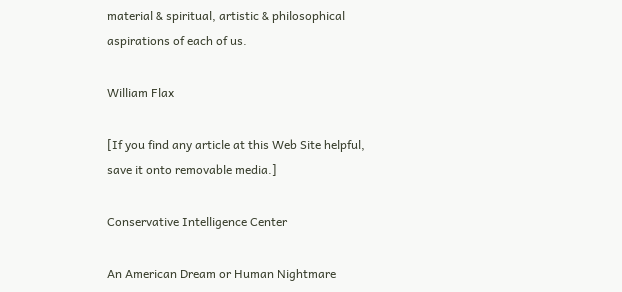material & spiritual, artistic & philosophical aspirations of each of us.

William Flax

[If you find any article at this Web Site helpful, save it onto removable media.]

Conservative Intelligence Center

An American Dream or Human Nightmare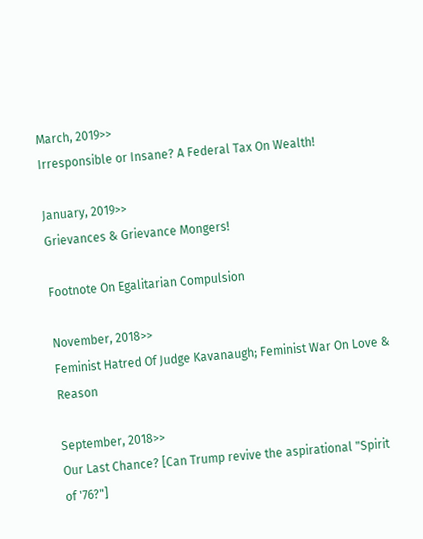March, 2019>>
Irresponsible or Insane? A Federal Tax On Wealth!

January, 2019>>
Grievances & Grievance Mongers!

Footnote On Egalitarian Compulsion

November, 2018>>
Feminist Hatred Of Judge Kavanaugh; Feminist War On Love & Reason

September, 2018>>
Our Last Chance? [Can Trump revive the aspirational "Spirit of '76?"]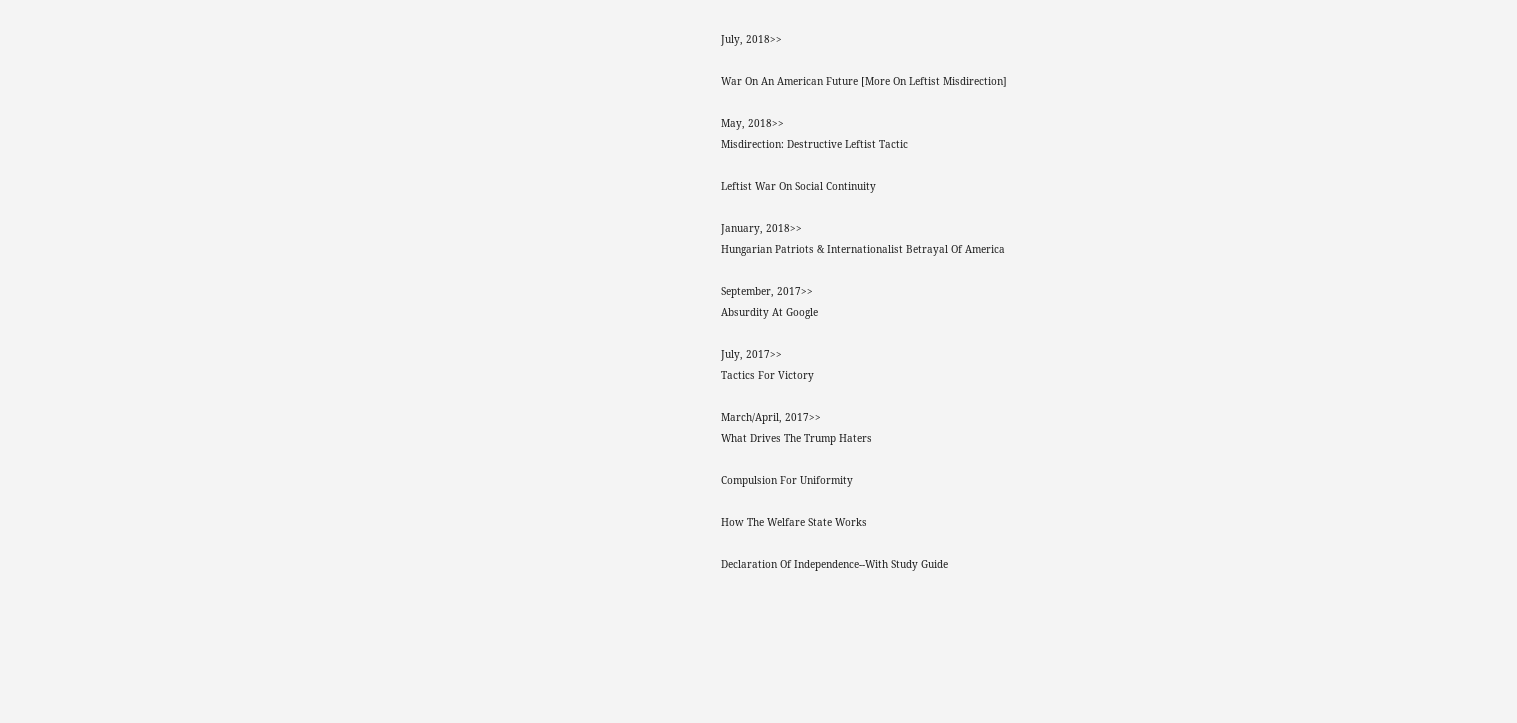July, 2018>>

War On An American Future [More On Leftist Misdirection]

May, 2018>>
Misdirection: Destructive Leftist Tactic

Leftist War On Social Continuity

January, 2018>>
Hungarian Patriots & Internationalist Betrayal Of America

September, 2017>>
Absurdity At Google

July, 2017>>
Tactics For Victory

March/April, 2017>>
What Drives The Trump Haters

Compulsion For Uniformity

How The Welfare State Works

Declaration Of Independence--With Study Guide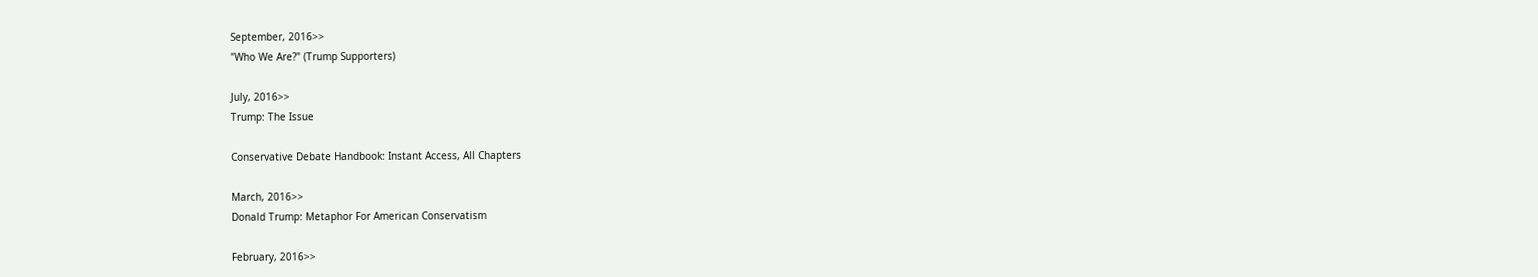September, 2016>>
"Who We Are?" (Trump Supporters)

July, 2016>>
Trump: The Issue

Conservative Debate Handbook: Instant Access, All Chapters

March, 2016>>
Donald Trump: Metaphor For American Conservatism

February, 2016>>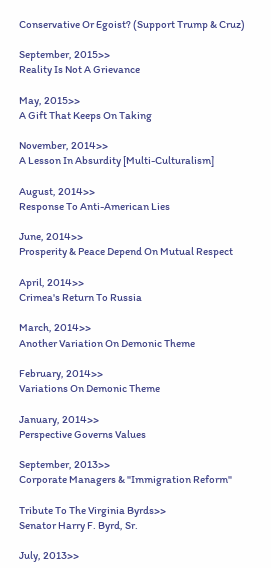Conservative Or Egoist? (Support Trump & Cruz)

September, 2015>>
Reality Is Not A Grievance

May, 2015>>
A Gift That Keeps On Taking

November, 2014>>
A Lesson In Absurdity [Multi-Culturalism]

August, 2014>>
Response To Anti-American Lies

June, 2014>>
Prosperity & Peace Depend On Mutual Respect

April, 2014>>
Crimea's Return To Russia

March, 2014>>
Another Variation On Demonic Theme

February, 2014>>
Variations On Demonic Theme

January, 2014>>
Perspective Governs Values

September, 2013>>
Corporate Managers & "Immigration Reform"

Tribute To The Virginia Byrds>>
Senator Harry F. Byrd, Sr.

July, 2013>>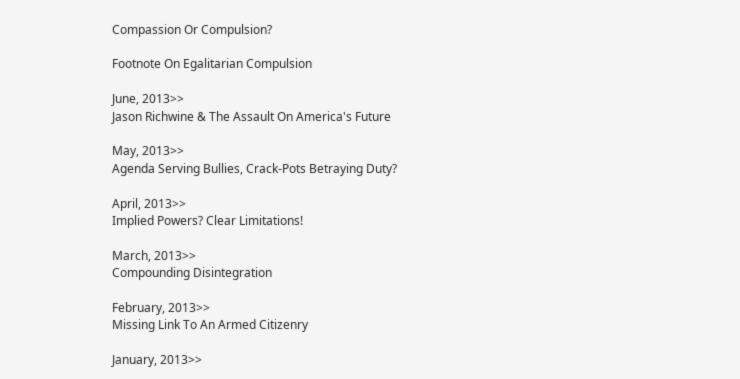Compassion Or Compulsion?

Footnote On Egalitarian Compulsion

June, 2013>>
Jason Richwine & The Assault On America's Future

May, 2013>>
Agenda Serving Bullies, Crack-Pots Betraying Duty?

April, 2013>>
Implied Powers? Clear Limitations!

March, 2013>>
Compounding Disintegration

February, 2013>>
Missing Link To An Armed Citizenry

January, 2013>>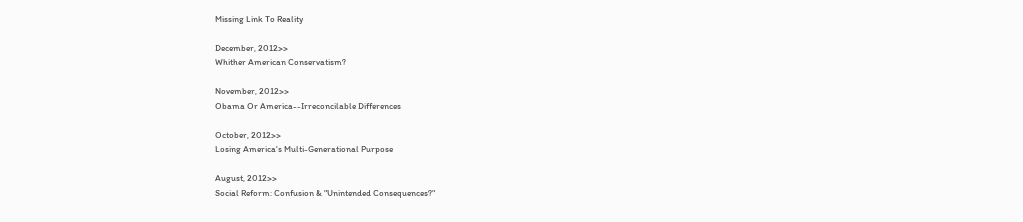Missing Link To Reality

December, 2012>>
Whither American Conservatism?

November, 2012>>
Obama Or America--Irreconcilable Differences

October, 2012>>
Losing America's Multi-Generational Purpose

August, 2012>>
Social Reform: Confusion & "Unintended Consequences?"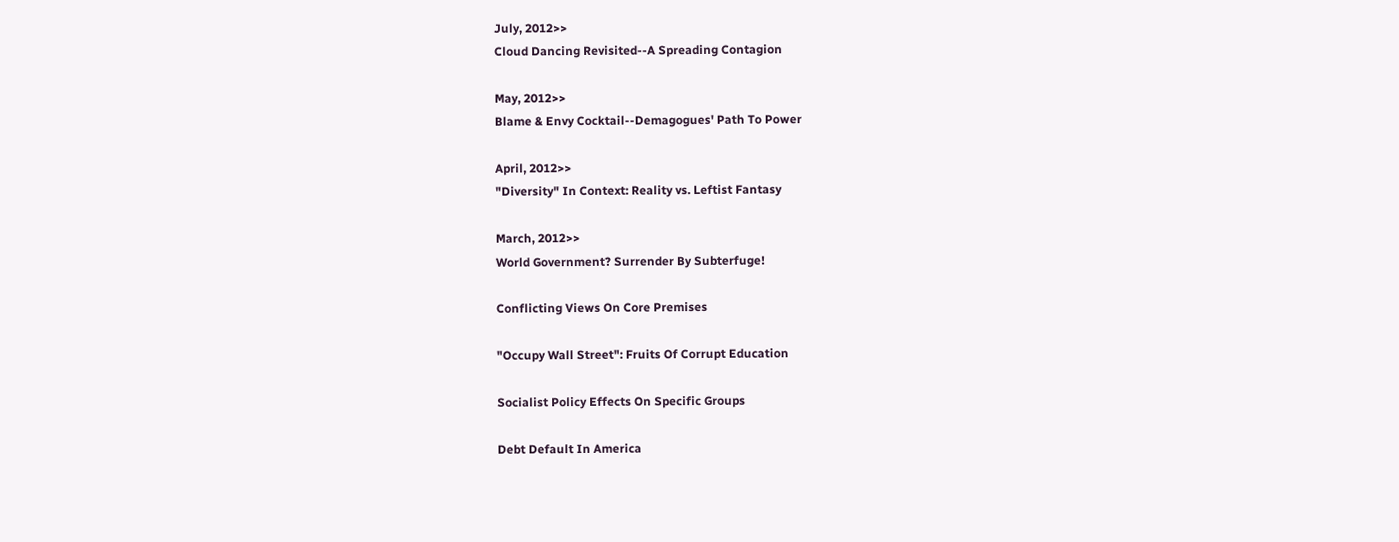July, 2012>>
Cloud Dancing Revisited--A Spreading Contagion

May, 2012>>
Blame & Envy Cocktail--Demagogues' Path To Power

April, 2012>>
"Diversity" In Context: Reality vs. Leftist Fantasy

March, 2012>>
World Government? Surrender By Subterfuge!

Conflicting Views On Core Premises

"Occupy Wall Street": Fruits Of Corrupt Education

Socialist Policy Effects On Specific Groups

Debt Default In America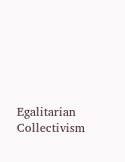Egalitarian Collectivism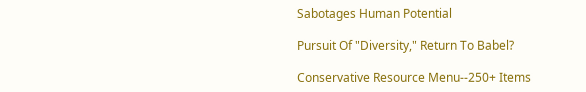Sabotages Human Potential

Pursuit Of "Diversity," Return To Babel?

Conservative Resource Menu--250+ Items